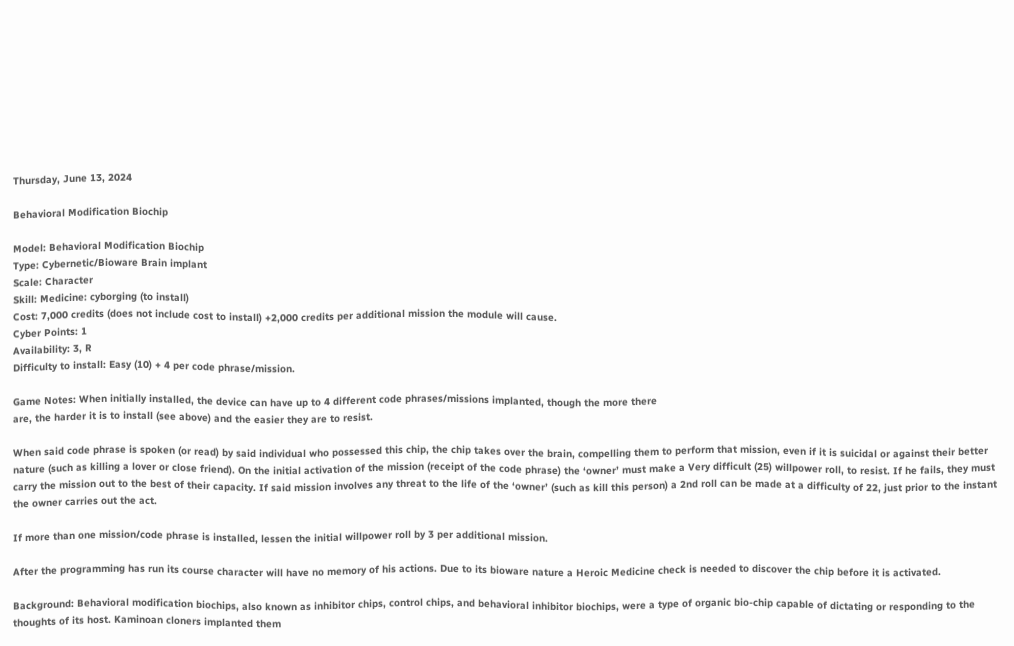Thursday, June 13, 2024

Behavioral Modification Biochip

Model: Behavioral Modification Biochip
Type: Cybernetic/Bioware Brain implant
Scale: Character
Skill: Medicine: cyborging (to install)
Cost: 7,000 credits (does not include cost to install) +2,000 credits per additional mission the module will cause.
Cyber Points: 1
Availability: 3, R
Difficulty to install: Easy (10) + 4 per code phrase/mission.

Game Notes: When initially installed, the device can have up to 4 different code phrases/missions implanted, though the more there
are, the harder it is to install (see above) and the easier they are to resist.

When said code phrase is spoken (or read) by said individual who possessed this chip, the chip takes over the brain, compelling them to perform that mission, even if it is suicidal or against their better nature (such as killing a lover or close friend). On the initial activation of the mission (receipt of the code phrase) the ‘owner’ must make a Very difficult (25) willpower roll, to resist. If he fails, they must carry the mission out to the best of their capacity. If said mission involves any threat to the life of the ‘owner’ (such as kill this person) a 2nd roll can be made at a difficulty of 22, just prior to the instant the owner carries out the act.

If more than one mission/code phrase is installed, lessen the initial willpower roll by 3 per additional mission.

After the programming has run its course character will have no memory of his actions. Due to its bioware nature a Heroic Medicine check is needed to discover the chip before it is activated.

Background: Behavioral modification biochips, also known as inhibitor chips, control chips, and behavioral inhibitor biochips, were a type of organic bio-chip capable of dictating or responding to the thoughts of its host. Kaminoan cloners implanted them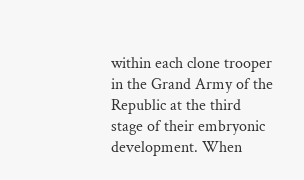within each clone trooper in the Grand Army of the Republic at the third stage of their embryonic development. When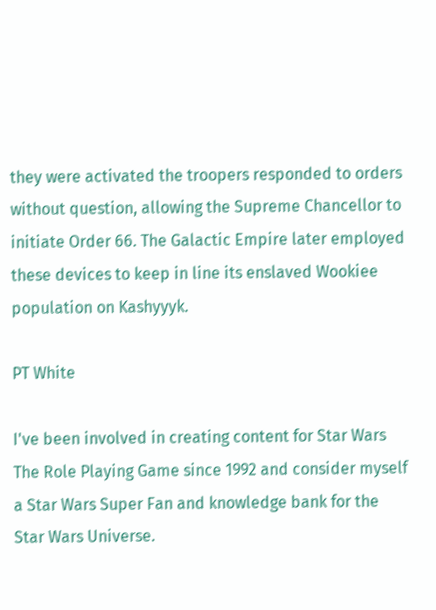they were activated the troopers responded to orders without question, allowing the Supreme Chancellor to initiate Order 66. The Galactic Empire later employed these devices to keep in line its enslaved Wookiee population on Kashyyyk.

PT White

I've been involved in creating content for Star Wars The Role Playing Game since 1992 and consider myself a Star Wars Super Fan and knowledge bank for the Star Wars Universe.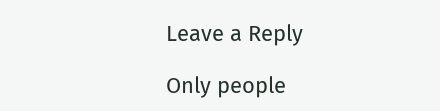Leave a Reply

Only people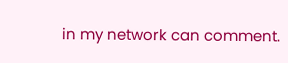in my network can comment.